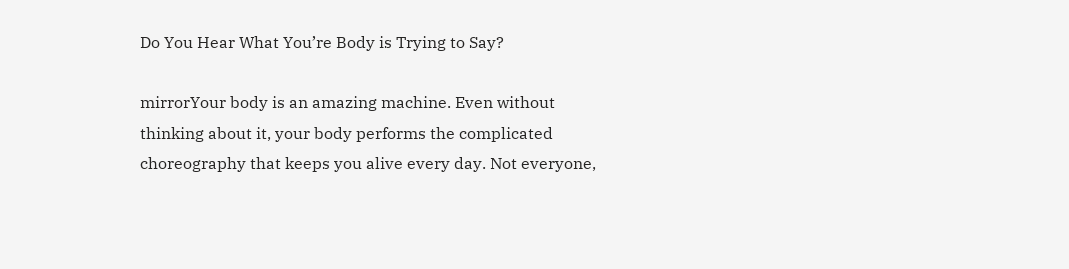Do You Hear What You’re Body is Trying to Say?

mirrorYour body is an amazing machine. Even without thinking about it, your body performs the complicated choreography that keeps you alive every day. Not everyone,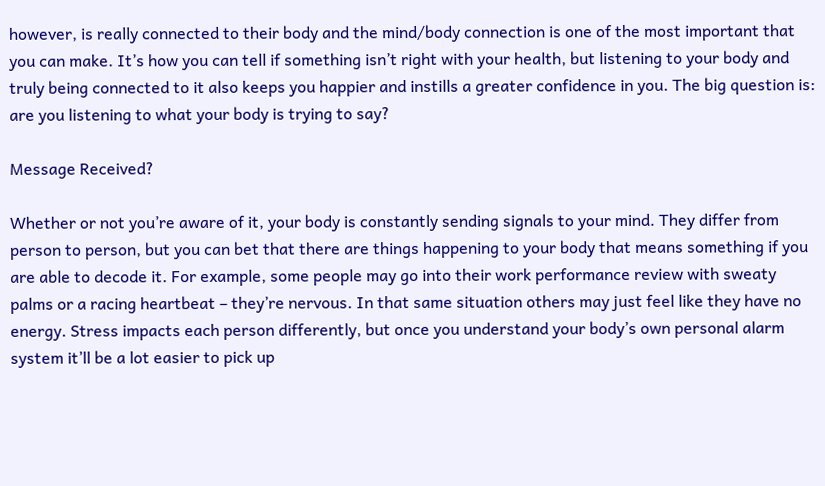however, is really connected to their body and the mind/body connection is one of the most important that you can make. It’s how you can tell if something isn’t right with your health, but listening to your body and truly being connected to it also keeps you happier and instills a greater confidence in you. The big question is: are you listening to what your body is trying to say?

Message Received?

Whether or not you’re aware of it, your body is constantly sending signals to your mind. They differ from person to person, but you can bet that there are things happening to your body that means something if you are able to decode it. For example, some people may go into their work performance review with sweaty palms or a racing heartbeat – they’re nervous. In that same situation others may just feel like they have no energy. Stress impacts each person differently, but once you understand your body’s own personal alarm system it’ll be a lot easier to pick up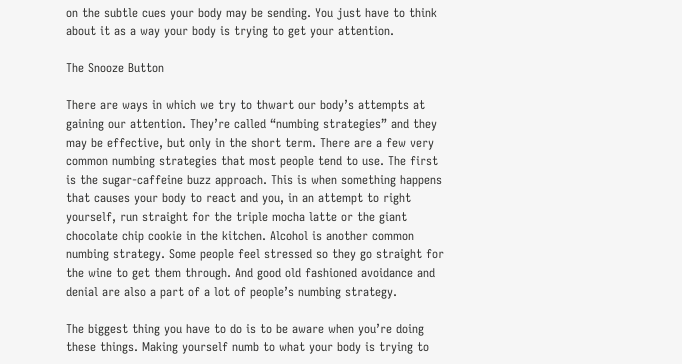on the subtle cues your body may be sending. You just have to think about it as a way your body is trying to get your attention.

The Snooze Button

There are ways in which we try to thwart our body’s attempts at gaining our attention. They’re called “numbing strategies” and they may be effective, but only in the short term. There are a few very common numbing strategies that most people tend to use. The first is the sugar-caffeine buzz approach. This is when something happens that causes your body to react and you, in an attempt to right yourself, run straight for the triple mocha latte or the giant chocolate chip cookie in the kitchen. Alcohol is another common numbing strategy. Some people feel stressed so they go straight for the wine to get them through. And good old fashioned avoidance and denial are also a part of a lot of people’s numbing strategy.

The biggest thing you have to do is to be aware when you’re doing these things. Making yourself numb to what your body is trying to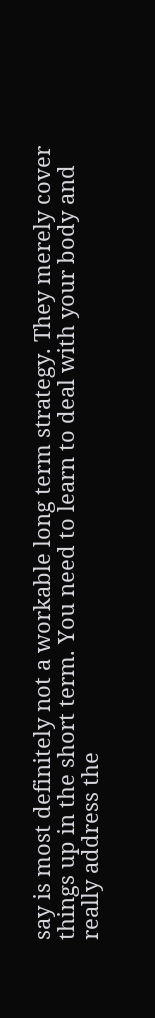say is most definitely not a workable long term strategy. They merely cover things up in the short term. You need to learn to deal with your body and really address the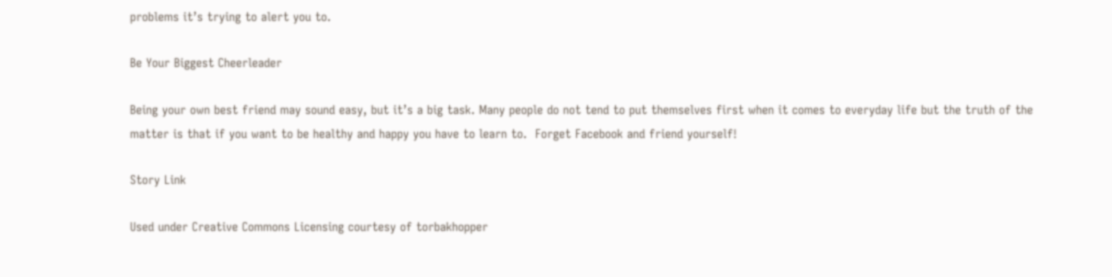problems it’s trying to alert you to.

Be Your Biggest Cheerleader

Being your own best friend may sound easy, but it’s a big task. Many people do not tend to put themselves first when it comes to everyday life but the truth of the matter is that if you want to be healthy and happy you have to learn to.  Forget Facebook and friend yourself!

Story Link

Used under Creative Commons Licensing courtesy of torbakhopper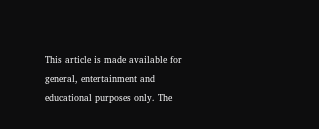This article is made available for general, entertainment and educational purposes only. The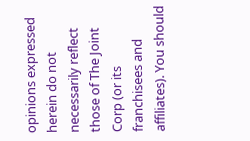opinions expressed herein do not necessarily reflect those of The Joint Corp (or its franchisees and affiliates). You should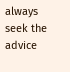always seek the advice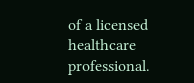of a licensed healthcare professional.